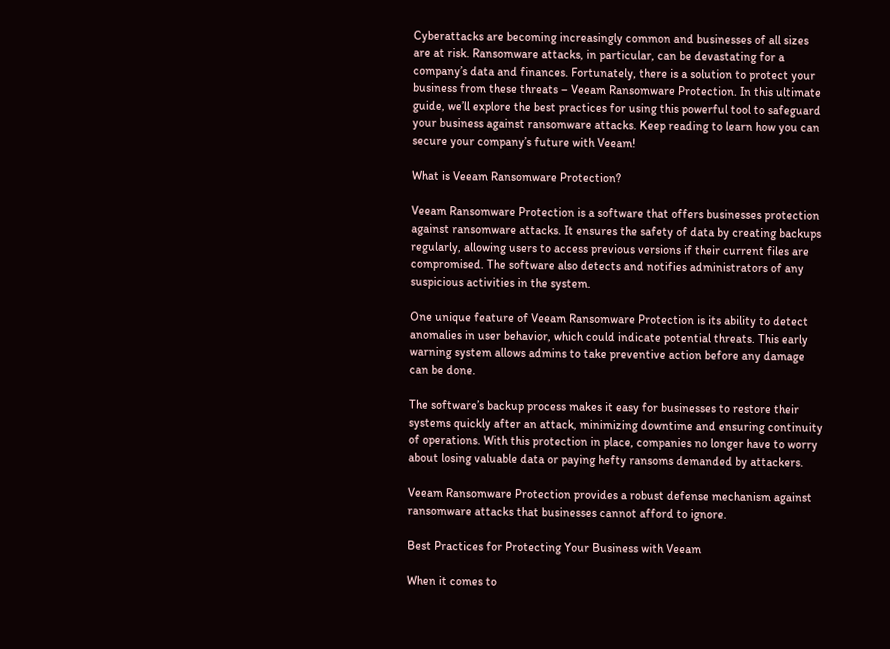Cyberattacks are becoming increasingly common and businesses of all sizes are at risk. Ransomware attacks, in particular, can be devastating for a company’s data and finances. Fortunately, there is a solution to protect your business from these threats – Veeam Ransomware Protection. In this ultimate guide, we’ll explore the best practices for using this powerful tool to safeguard your business against ransomware attacks. Keep reading to learn how you can secure your company’s future with Veeam!

What is Veeam Ransomware Protection?

Veeam Ransomware Protection is a software that offers businesses protection against ransomware attacks. It ensures the safety of data by creating backups regularly, allowing users to access previous versions if their current files are compromised. The software also detects and notifies administrators of any suspicious activities in the system.

One unique feature of Veeam Ransomware Protection is its ability to detect anomalies in user behavior, which could indicate potential threats. This early warning system allows admins to take preventive action before any damage can be done.

The software’s backup process makes it easy for businesses to restore their systems quickly after an attack, minimizing downtime and ensuring continuity of operations. With this protection in place, companies no longer have to worry about losing valuable data or paying hefty ransoms demanded by attackers.

Veeam Ransomware Protection provides a robust defense mechanism against ransomware attacks that businesses cannot afford to ignore.

Best Practices for Protecting Your Business with Veeam

When it comes to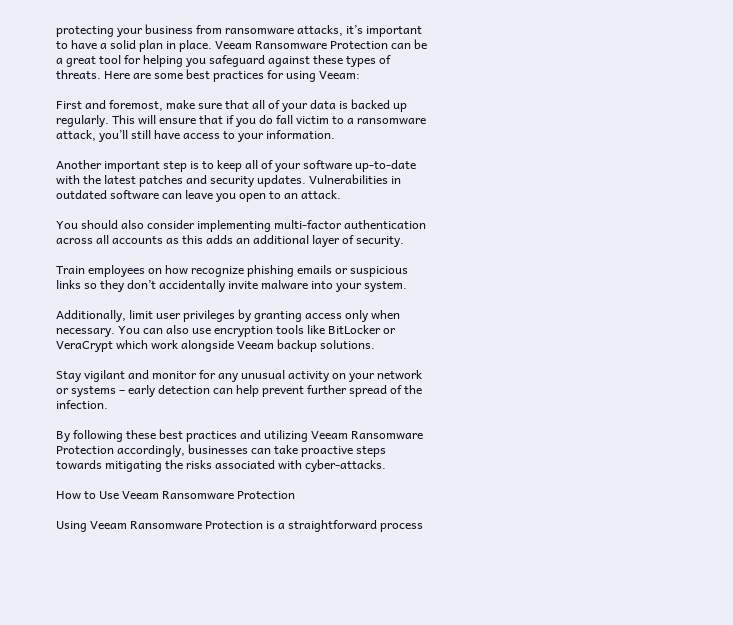protecting your business from ransomware attacks, it’s important to have a solid plan in place. Veeam Ransomware Protection can be a great tool for helping you safeguard against these types of threats. Here are some best practices for using Veeam:

First and foremost, make sure that all of your data is backed up regularly. This will ensure that if you do fall victim to a ransomware attack, you’ll still have access to your information.

Another important step is to keep all of your software up-to-date with the latest patches and security updates. Vulnerabilities in outdated software can leave you open to an attack.

You should also consider implementing multi-factor authentication across all accounts as this adds an additional layer of security.

Train employees on how recognize phishing emails or suspicious links so they don’t accidentally invite malware into your system.

Additionally, limit user privileges by granting access only when necessary. You can also use encryption tools like BitLocker or VeraCrypt which work alongside Veeam backup solutions.

Stay vigilant and monitor for any unusual activity on your network or systems – early detection can help prevent further spread of the infection.

By following these best practices and utilizing Veeam Ransomware Protection accordingly, businesses can take proactive steps towards mitigating the risks associated with cyber-attacks.

How to Use Veeam Ransomware Protection

Using Veeam Ransomware Protection is a straightforward process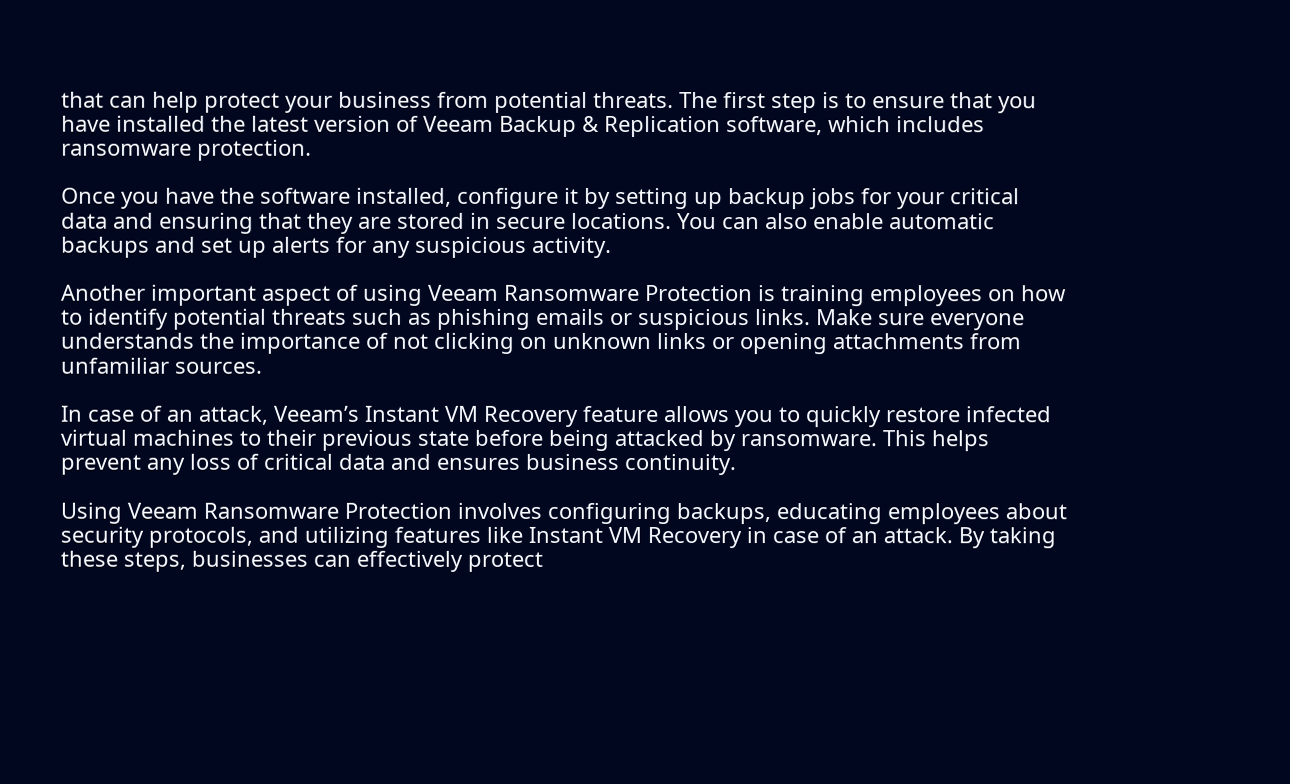that can help protect your business from potential threats. The first step is to ensure that you have installed the latest version of Veeam Backup & Replication software, which includes ransomware protection.

Once you have the software installed, configure it by setting up backup jobs for your critical data and ensuring that they are stored in secure locations. You can also enable automatic backups and set up alerts for any suspicious activity.

Another important aspect of using Veeam Ransomware Protection is training employees on how to identify potential threats such as phishing emails or suspicious links. Make sure everyone understands the importance of not clicking on unknown links or opening attachments from unfamiliar sources.

In case of an attack, Veeam’s Instant VM Recovery feature allows you to quickly restore infected virtual machines to their previous state before being attacked by ransomware. This helps prevent any loss of critical data and ensures business continuity.

Using Veeam Ransomware Protection involves configuring backups, educating employees about security protocols, and utilizing features like Instant VM Recovery in case of an attack. By taking these steps, businesses can effectively protect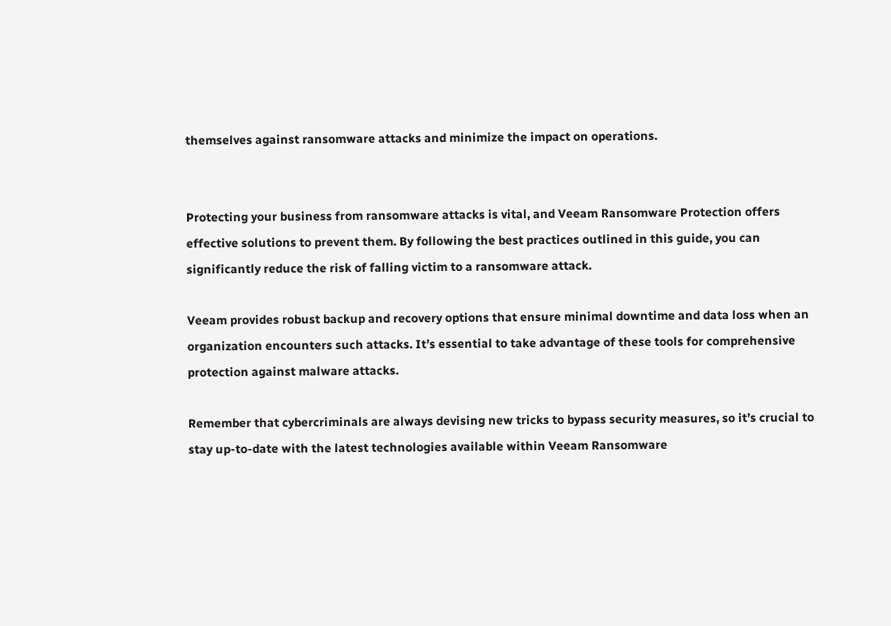themselves against ransomware attacks and minimize the impact on operations.


Protecting your business from ransomware attacks is vital, and Veeam Ransomware Protection offers effective solutions to prevent them. By following the best practices outlined in this guide, you can significantly reduce the risk of falling victim to a ransomware attack.

Veeam provides robust backup and recovery options that ensure minimal downtime and data loss when an organization encounters such attacks. It’s essential to take advantage of these tools for comprehensive protection against malware attacks.

Remember that cybercriminals are always devising new tricks to bypass security measures, so it’s crucial to stay up-to-date with the latest technologies available within Veeam Ransomware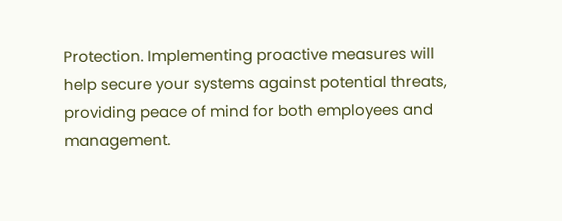Protection. Implementing proactive measures will help secure your systems against potential threats, providing peace of mind for both employees and management.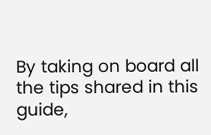By taking on board all the tips shared in this guide,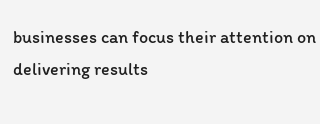businesses can focus their attention on delivering results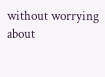without worrying about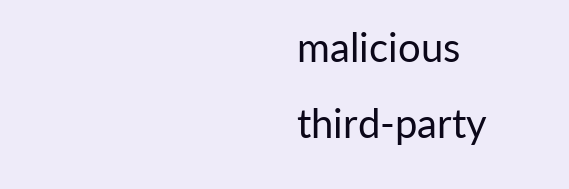malicious third-party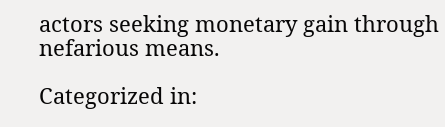actors seeking monetary gain through nefarious means.

Categorized in: